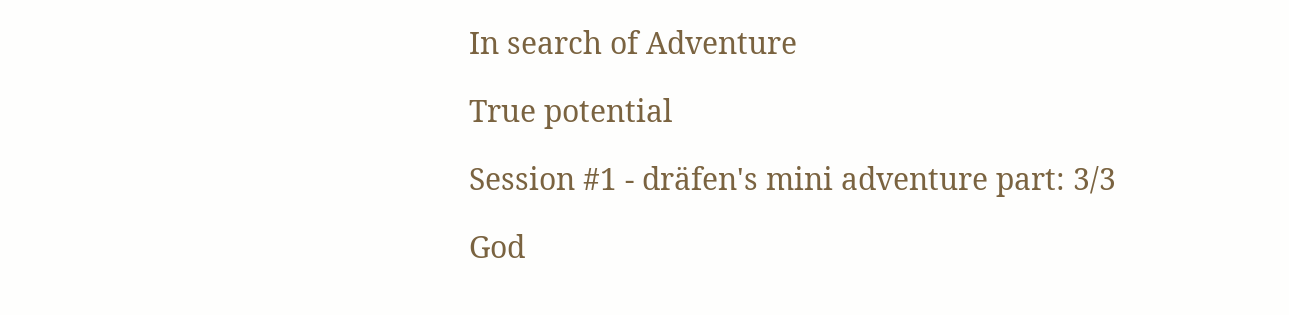In search of Adventure

True potential

Session #1 - dräfen's mini adventure part: 3/3

God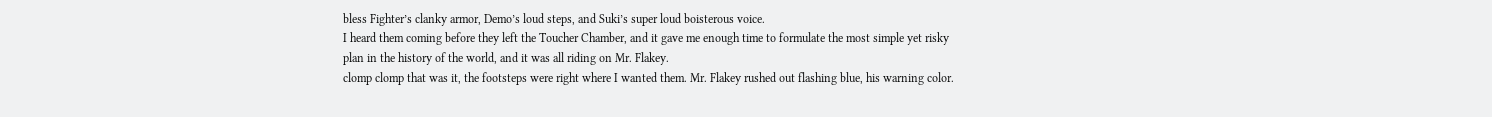bless Fighter’s clanky armor, Demo’s loud steps, and Suki’s super loud boisterous voice.
I heard them coming before they left the Toucher Chamber, and it gave me enough time to formulate the most simple yet risky plan in the history of the world, and it was all riding on Mr. Flakey.
clomp clomp that was it, the footsteps were right where I wanted them. Mr. Flakey rushed out flashing blue, his warning color.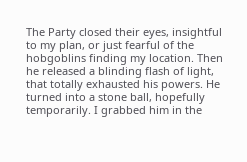The Party closed their eyes, insightful to my plan, or just fearful of the hobgoblins finding my location. Then he released a blinding flash of light, that totally exhausted his powers. He turned into a stone ball, hopefully temporarily. I grabbed him in the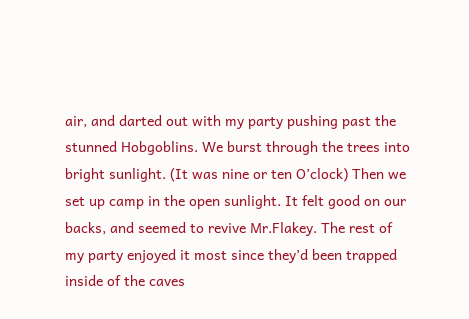air, and darted out with my party pushing past the stunned Hobgoblins. We burst through the trees into bright sunlight. (It was nine or ten O’clock) Then we set up camp in the open sunlight. It felt good on our backs, and seemed to revive Mr.Flakey. The rest of my party enjoyed it most since they’d been trapped inside of the caves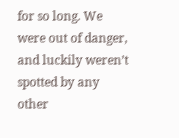for so long. We were out of danger, and luckily weren’t spotted by any other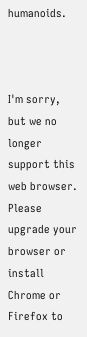humanoids.



I'm sorry, but we no longer support this web browser. Please upgrade your browser or install Chrome or Firefox to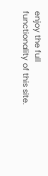enjoy the full functionality of this site.